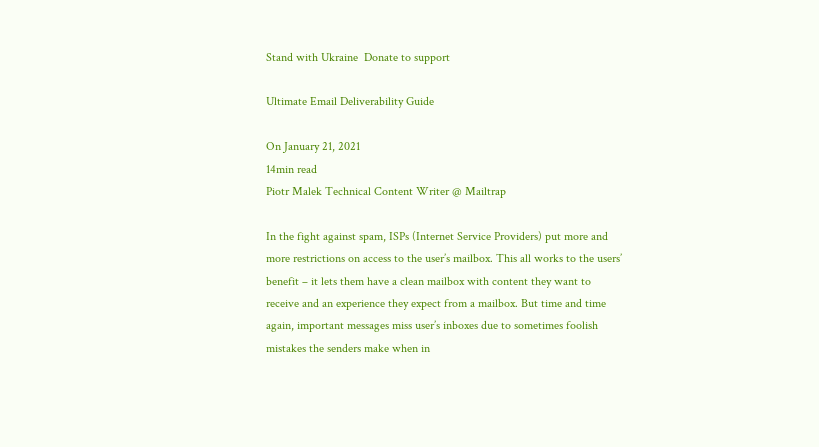Stand with Ukraine  Donate to support

Ultimate Email Deliverability Guide

On January 21, 2021
14min read
Piotr Malek Technical Content Writer @ Mailtrap

In the fight against spam, ISPs (Internet Service Providers) put more and more restrictions on access to the user’s mailbox. This all works to the users’ benefit – it lets them have a clean mailbox with content they want to receive and an experience they expect from a mailbox. But time and time again, important messages miss user’s inboxes due to sometimes foolish mistakes the senders make when in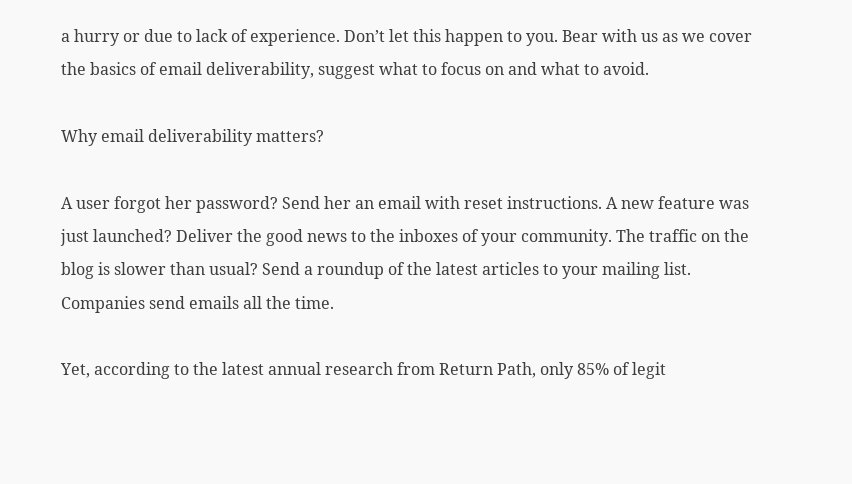a hurry or due to lack of experience. Don’t let this happen to you. Bear with us as we cover the basics of email deliverability, suggest what to focus on and what to avoid.

Why email deliverability matters?

A user forgot her password? Send her an email with reset instructions. A new feature was just launched? Deliver the good news to the inboxes of your community. The traffic on the blog is slower than usual? Send a roundup of the latest articles to your mailing list. Companies send emails all the time.

Yet, according to the latest annual research from Return Path, only 85% of legit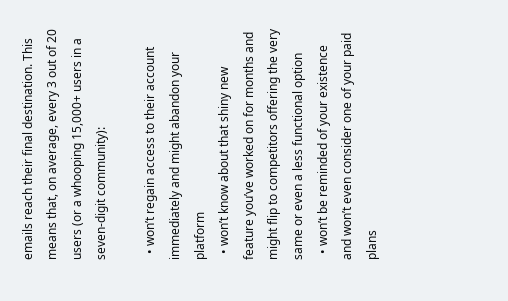emails reach their final destination. This means that, on average, every 3 out of 20 users (or a whooping 15,000+ users in a seven-digit community):

  • won’t regain access to their account immediately and might abandon your platform
  • won’t know about that shiny new feature you’ve worked on for months and might flip to competitors offering the very same or even a less functional option
  • won’t be reminded of your existence and won’t even consider one of your paid plans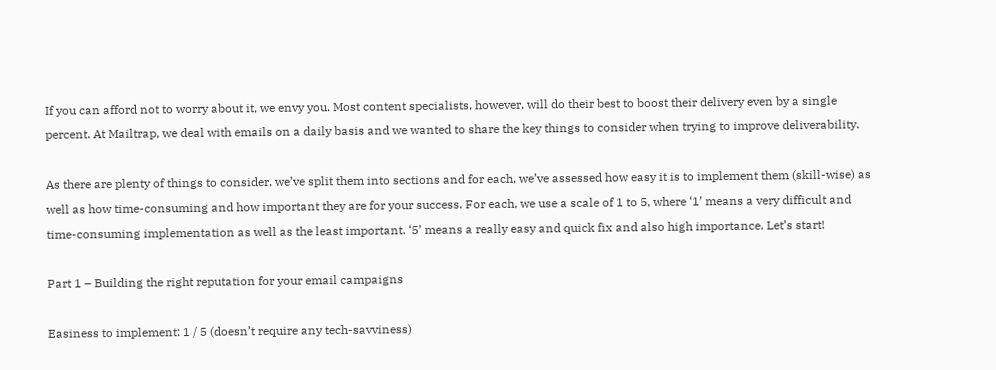If you can afford not to worry about it, we envy you. Most content specialists, however, will do their best to boost their delivery even by a single percent. At Mailtrap, we deal with emails on a daily basis and we wanted to share the key things to consider when trying to improve deliverability.

As there are plenty of things to consider, we’ve split them into sections and for each, we’ve assessed how easy it is to implement them (skill-wise) as well as how time-consuming and how important they are for your success. For each, we use a scale of 1 to 5, where ‘1’ means a very difficult and time-consuming implementation as well as the least important. ‘5’ means a really easy and quick fix and also high importance. Let’s start!

Part 1 – Building the right reputation for your email campaigns

Easiness to implement: 1 / 5 (doesn’t require any tech-savviness)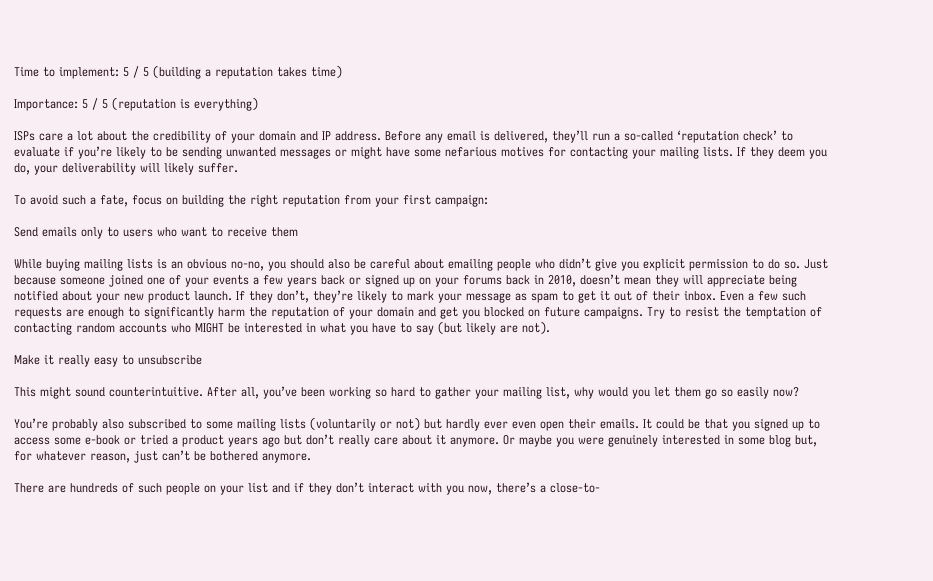Time to implement: 5 / 5 (building a reputation takes time)

Importance: 5 / 5 (reputation is everything)

ISPs care a lot about the credibility of your domain and IP address. Before any email is delivered, they’ll run a so-called ‘reputation check’ to evaluate if you’re likely to be sending unwanted messages or might have some nefarious motives for contacting your mailing lists. If they deem you do, your deliverability will likely suffer.

To avoid such a fate, focus on building the right reputation from your first campaign:

Send emails only to users who want to receive them

While buying mailing lists is an obvious no-no, you should also be careful about emailing people who didn’t give you explicit permission to do so. Just because someone joined one of your events a few years back or signed up on your forums back in 2010, doesn’t mean they will appreciate being notified about your new product launch. If they don’t, they’re likely to mark your message as spam to get it out of their inbox. Even a few such requests are enough to significantly harm the reputation of your domain and get you blocked on future campaigns. Try to resist the temptation of contacting random accounts who MIGHT be interested in what you have to say (but likely are not).

Make it really easy to unsubscribe

This might sound counterintuitive. After all, you’ve been working so hard to gather your mailing list, why would you let them go so easily now?

You’re probably also subscribed to some mailing lists (voluntarily or not) but hardly ever even open their emails. It could be that you signed up to access some e-book or tried a product years ago but don’t really care about it anymore. Or maybe you were genuinely interested in some blog but, for whatever reason, just can’t be bothered anymore.

There are hundreds of such people on your list and if they don’t interact with you now, there’s a close-to-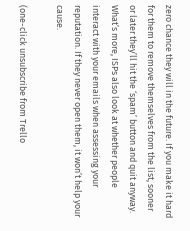zero chance they will in the future. If you make it hard for them to remove themselves from the list, sooner or later they’ll hit the ‘spam’ button and quit anyway. What’s more, ISPs also look at whether people interact with your emails when assessing your reputation. If they never open them, it won’t help your cause.

(one-click unsubscribe from Trello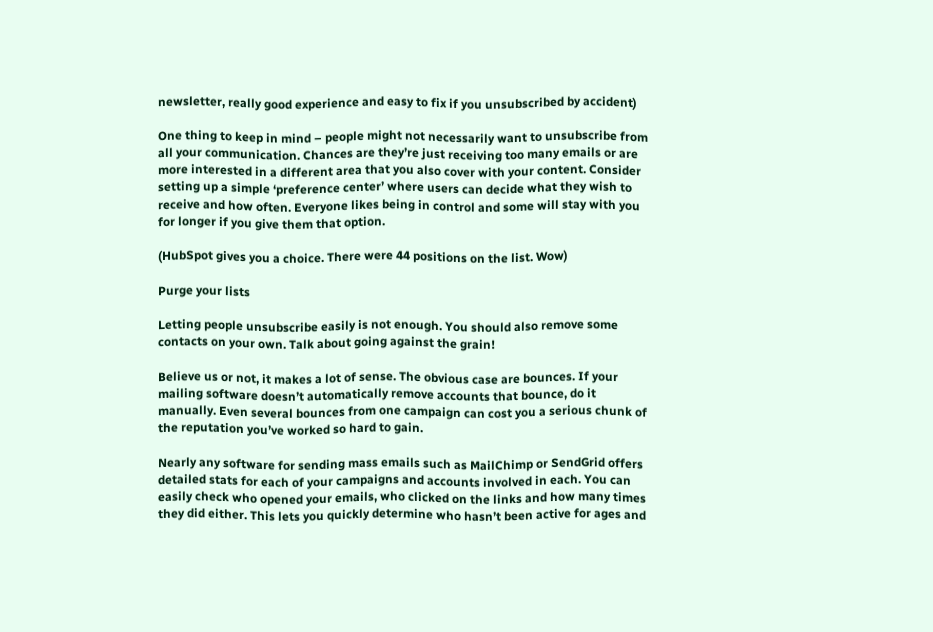newsletter, really good experience and easy to fix if you unsubscribed by accident)

One thing to keep in mind – people might not necessarily want to unsubscribe from all your communication. Chances are they’re just receiving too many emails or are more interested in a different area that you also cover with your content. Consider setting up a simple ‘preference center’ where users can decide what they wish to receive and how often. Everyone likes being in control and some will stay with you for longer if you give them that option.

(HubSpot gives you a choice. There were 44 positions on the list. Wow)

Purge your lists

Letting people unsubscribe easily is not enough. You should also remove some contacts on your own. Talk about going against the grain!

Believe us or not, it makes a lot of sense. The obvious case are bounces. If your mailing software doesn’t automatically remove accounts that bounce, do it manually. Even several bounces from one campaign can cost you a serious chunk of the reputation you’ve worked so hard to gain.

Nearly any software for sending mass emails such as MailChimp or SendGrid offers detailed stats for each of your campaigns and accounts involved in each. You can easily check who opened your emails, who clicked on the links and how many times they did either. This lets you quickly determine who hasn’t been active for ages and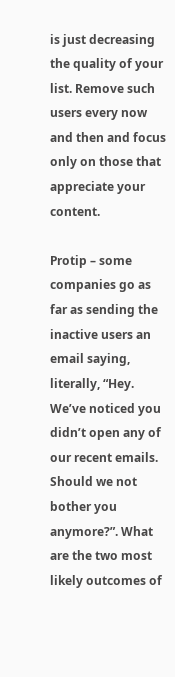is just decreasing the quality of your list. Remove such users every now and then and focus only on those that appreciate your content.

Protip – some companies go as far as sending the inactive users an email saying, literally, “Hey. We’ve noticed you didn’t open any of our recent emails. Should we not bother you anymore?”. What are the two most likely outcomes of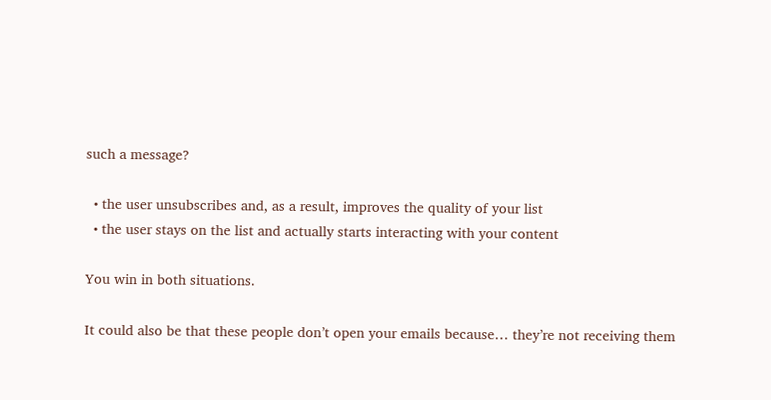such a message?

  • the user unsubscribes and, as a result, improves the quality of your list
  • the user stays on the list and actually starts interacting with your content

You win in both situations.

It could also be that these people don’t open your emails because… they’re not receiving them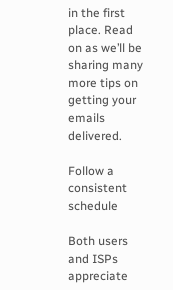in the first place. Read on as we’ll be sharing many more tips on getting your emails delivered.

Follow a consistent schedule

Both users and ISPs appreciate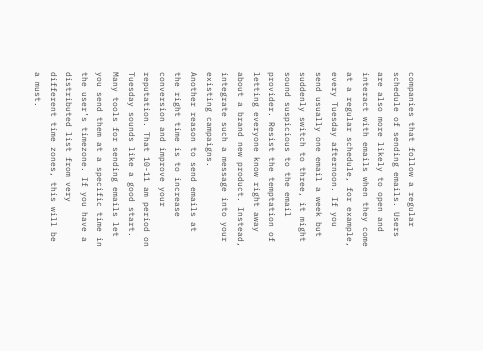companies that follow a regular schedule of sending emails. Users are also more likely to open and interact with emails when they come at a regular schedule, for example, every Tuesday afternoon. If you send usually one email a week but suddenly switch to three, it might sound suspicious to the email provider. Resist the temptation of letting everyone know right away about a brand new product. Instead, integrate such a message into your existing campaigns.
Another reason to send emails at the right time is to increase conversion and improve your reputation. That 10-11 am period on Tuesday sounds like a good start. Many tools for sending emails let you send them at a specific time in the user’s timezone. If you have a distributed list from very different time zones, this will be a must.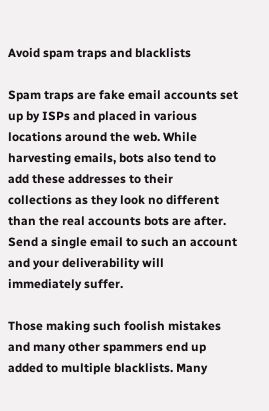Avoid spam traps and blacklists

Spam traps are fake email accounts set up by ISPs and placed in various locations around the web. While harvesting emails, bots also tend to add these addresses to their collections as they look no different than the real accounts bots are after. Send a single email to such an account and your deliverability will immediately suffer.

Those making such foolish mistakes and many other spammers end up added to multiple blacklists. Many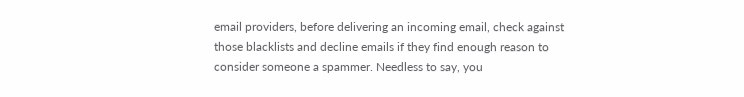email providers, before delivering an incoming email, check against those blacklists and decline emails if they find enough reason to consider someone a spammer. Needless to say, you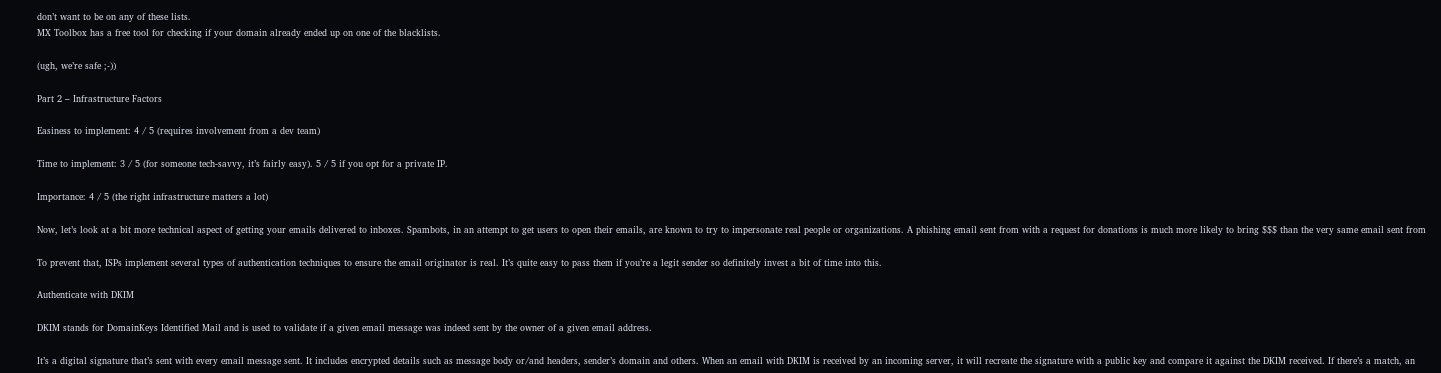don’t want to be on any of these lists.
MX Toolbox has a free tool for checking if your domain already ended up on one of the blacklists.

(ugh, we’re safe ;-))

Part 2 – Infrastructure Factors

Easiness to implement: 4 / 5 (requires involvement from a dev team)

Time to implement: 3 / 5 (for someone tech-savvy, it’s fairly easy). 5 / 5 if you opt for a private IP.

Importance: 4 / 5 (the right infrastructure matters a lot)

Now, let’s look at a bit more technical aspect of getting your emails delivered to inboxes. Spambots, in an attempt to get users to open their emails, are known to try to impersonate real people or organizations. A phishing email sent from with a request for donations is much more likely to bring $$$ than the very same email sent from

To prevent that, ISPs implement several types of authentication techniques to ensure the email originator is real. It’s quite easy to pass them if you’re a legit sender so definitely invest a bit of time into this.

Authenticate with DKIM

DKIM stands for DomainKeys Identified Mail and is used to validate if a given email message was indeed sent by the owner of a given email address.

It’s a digital signature that’s sent with every email message sent. It includes encrypted details such as message body or/and headers, sender’s domain and others. When an email with DKIM is received by an incoming server, it will recreate the signature with a public key and compare it against the DKIM received. If there’s a match, an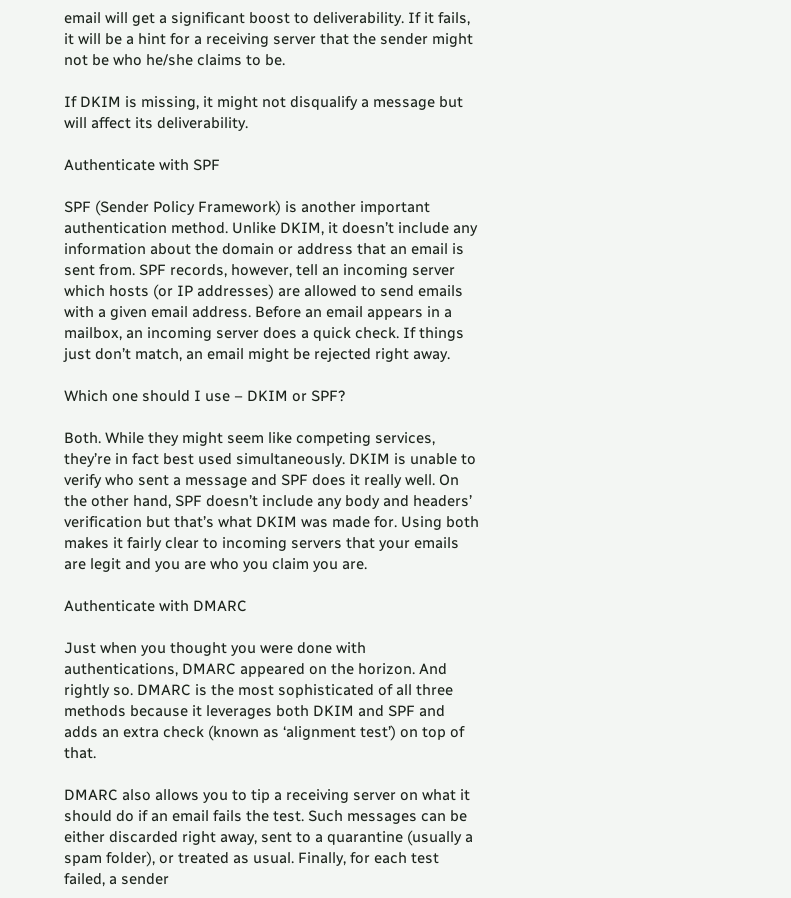email will get a significant boost to deliverability. If it fails, it will be a hint for a receiving server that the sender might not be who he/she claims to be.

If DKIM is missing, it might not disqualify a message but will affect its deliverability.

Authenticate with SPF

SPF (Sender Policy Framework) is another important authentication method. Unlike DKIM, it doesn’t include any information about the domain or address that an email is sent from. SPF records, however, tell an incoming server which hosts (or IP addresses) are allowed to send emails with a given email address. Before an email appears in a mailbox, an incoming server does a quick check. If things just don’t match, an email might be rejected right away.

Which one should I use – DKIM or SPF?

Both. While they might seem like competing services, they’re in fact best used simultaneously. DKIM is unable to verify who sent a message and SPF does it really well. On the other hand, SPF doesn’t include any body and headers’ verification but that’s what DKIM was made for. Using both makes it fairly clear to incoming servers that your emails are legit and you are who you claim you are.

Authenticate with DMARC

Just when you thought you were done with authentications, DMARC appeared on the horizon. And rightly so. DMARC is the most sophisticated of all three methods because it leverages both DKIM and SPF and adds an extra check (known as ‘alignment test’) on top of that.

DMARC also allows you to tip a receiving server on what it should do if an email fails the test. Such messages can be either discarded right away, sent to a quarantine (usually a spam folder), or treated as usual. Finally, for each test failed, a sender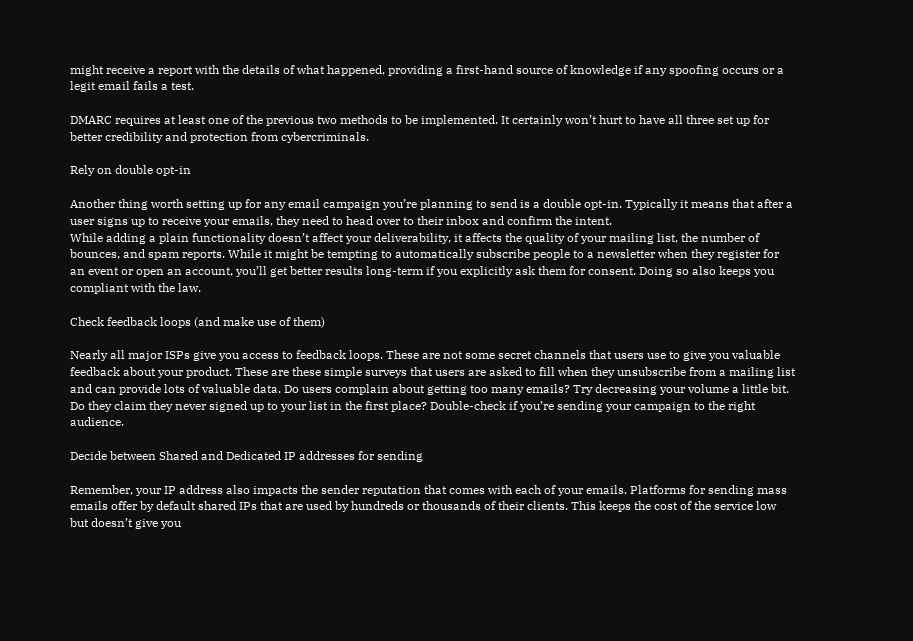might receive a report with the details of what happened, providing a first-hand source of knowledge if any spoofing occurs or a legit email fails a test.

DMARC requires at least one of the previous two methods to be implemented. It certainly won’t hurt to have all three set up for better credibility and protection from cybercriminals.

Rely on double opt-in

Another thing worth setting up for any email campaign you’re planning to send is a double opt-in. Typically it means that after a user signs up to receive your emails, they need to head over to their inbox and confirm the intent.
While adding a plain functionality doesn’t affect your deliverability, it affects the quality of your mailing list, the number of bounces, and spam reports. While it might be tempting to automatically subscribe people to a newsletter when they register for an event or open an account, you’ll get better results long-term if you explicitly ask them for consent. Doing so also keeps you compliant with the law.

Check feedback loops (and make use of them)

Nearly all major ISPs give you access to feedback loops. These are not some secret channels that users use to give you valuable feedback about your product. These are these simple surveys that users are asked to fill when they unsubscribe from a mailing list and can provide lots of valuable data. Do users complain about getting too many emails? Try decreasing your volume a little bit. Do they claim they never signed up to your list in the first place? Double-check if you’re sending your campaign to the right audience.

Decide between Shared and Dedicated IP addresses for sending

Remember, your IP address also impacts the sender reputation that comes with each of your emails. Platforms for sending mass emails offer by default shared IPs that are used by hundreds or thousands of their clients. This keeps the cost of the service low but doesn’t give you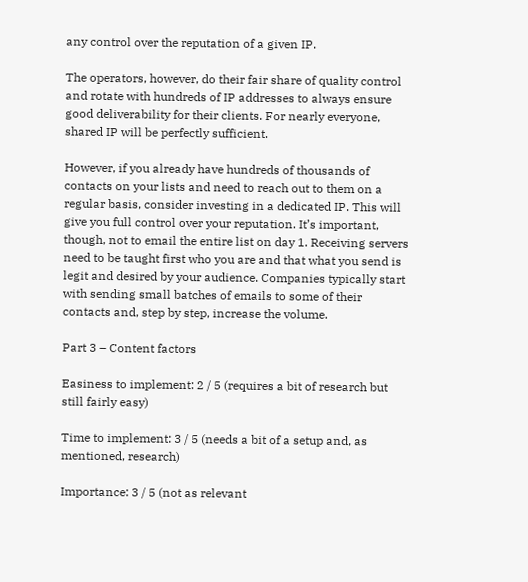any control over the reputation of a given IP.

The operators, however, do their fair share of quality control and rotate with hundreds of IP addresses to always ensure good deliverability for their clients. For nearly everyone, shared IP will be perfectly sufficient.

However, if you already have hundreds of thousands of contacts on your lists and need to reach out to them on a regular basis, consider investing in a dedicated IP. This will give you full control over your reputation. It’s important, though, not to email the entire list on day 1. Receiving servers need to be taught first who you are and that what you send is legit and desired by your audience. Companies typically start with sending small batches of emails to some of their contacts and, step by step, increase the volume.

Part 3 – Content factors

Easiness to implement: 2 / 5 (requires a bit of research but still fairly easy)

Time to implement: 3 / 5 (needs a bit of a setup and, as mentioned, research)

Importance: 3 / 5 (not as relevant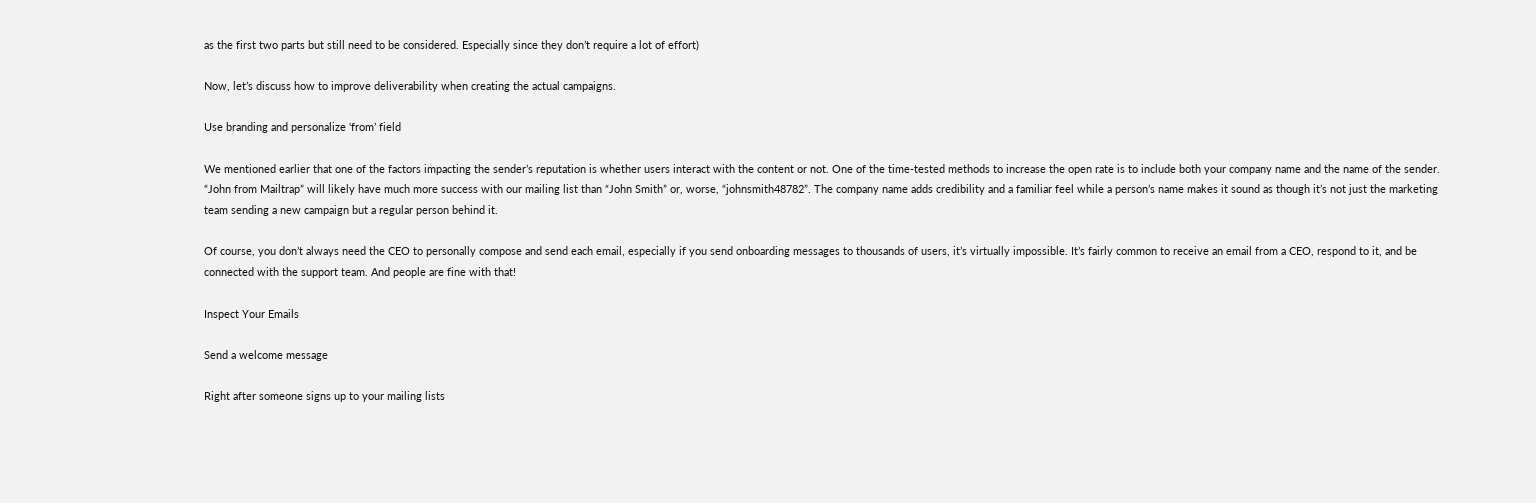as the first two parts but still need to be considered. Especially since they don’t require a lot of effort)

Now, let’s discuss how to improve deliverability when creating the actual campaigns.

Use branding and personalize ‘from’ field

We mentioned earlier that one of the factors impacting the sender’s reputation is whether users interact with the content or not. One of the time-tested methods to increase the open rate is to include both your company name and the name of the sender. “John from Mailtrap” will likely have much more success with our mailing list than “John Smith” or, worse, “johnsmith48782”. The company name adds credibility and a familiar feel while a person’s name makes it sound as though it’s not just the marketing team sending a new campaign but a regular person behind it.

Of course, you don’t always need the CEO to personally compose and send each email, especially if you send onboarding messages to thousands of users, it’s virtually impossible. It’s fairly common to receive an email from a CEO, respond to it, and be connected with the support team. And people are fine with that!

Inspect Your Emails

Send a welcome message

Right after someone signs up to your mailing lists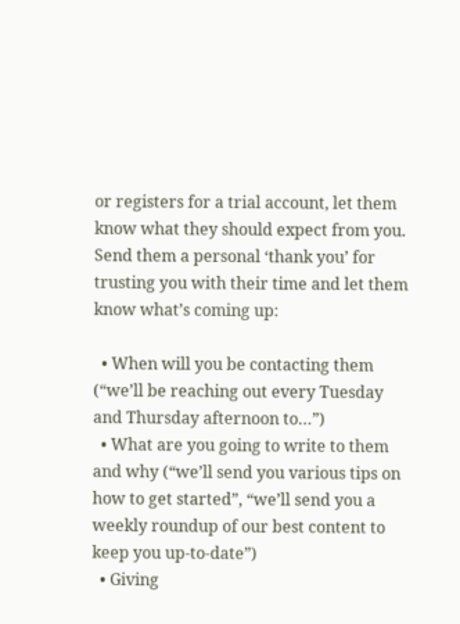or registers for a trial account, let them know what they should expect from you. Send them a personal ‘thank you’ for trusting you with their time and let them know what’s coming up:

  • When will you be contacting them (“we’ll be reaching out every Tuesday and Thursday afternoon to…”)
  • What are you going to write to them and why (“we’ll send you various tips on how to get started”, “we’ll send you a weekly roundup of our best content to keep you up-to-date”)
  • Giving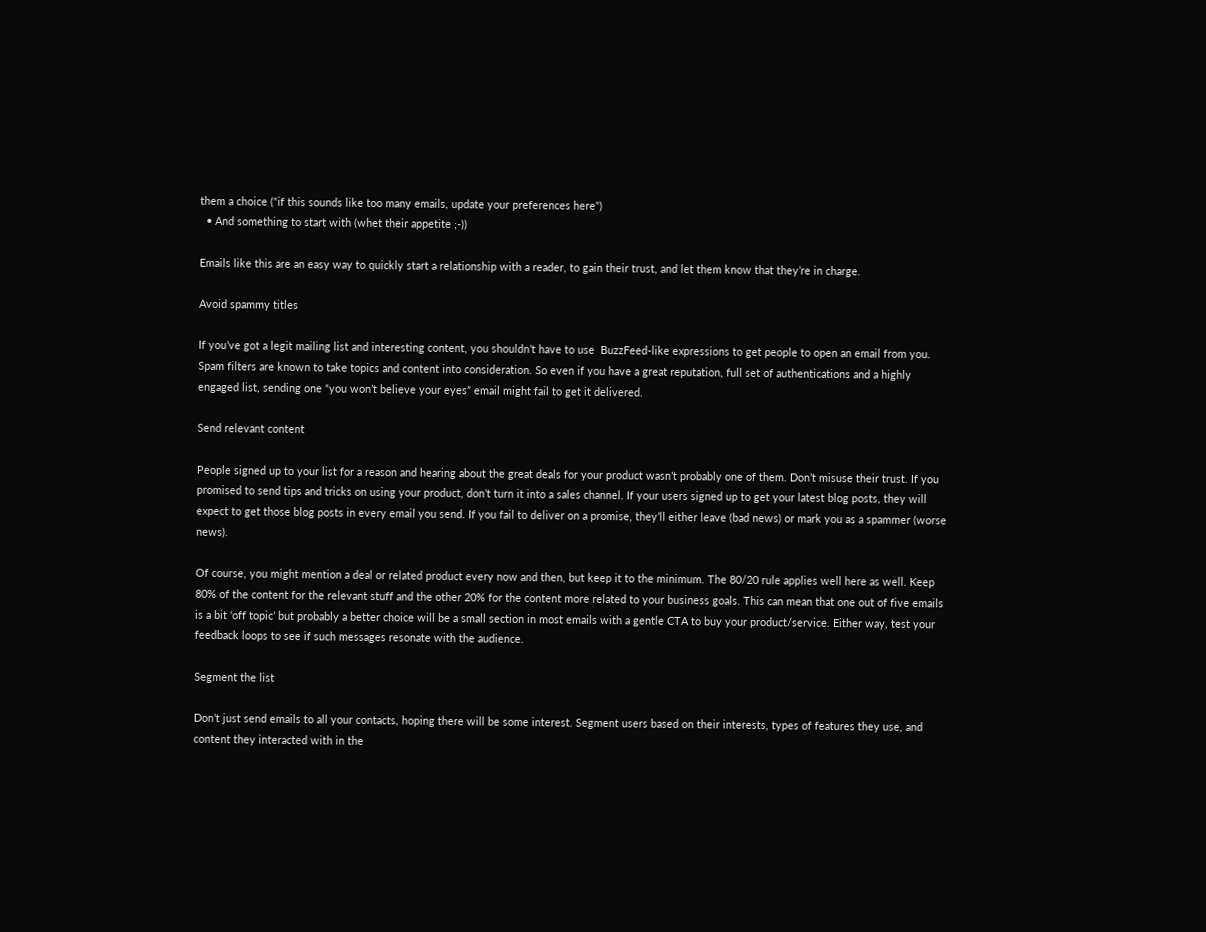them a choice (“if this sounds like too many emails, update your preferences here”)
  • And something to start with (whet their appetite ;-))

Emails like this are an easy way to quickly start a relationship with a reader, to gain their trust, and let them know that they’re in charge.

Avoid spammy titles

If you’ve got a legit mailing list and interesting content, you shouldn’t have to use  BuzzFeed-like expressions to get people to open an email from you. Spam filters are known to take topics and content into consideration. So even if you have a great reputation, full set of authentications and a highly engaged list, sending one “you won’t believe your eyes” email might fail to get it delivered.

Send relevant content

People signed up to your list for a reason and hearing about the great deals for your product wasn’t probably one of them. Don’t misuse their trust. If you promised to send tips and tricks on using your product, don’t turn it into a sales channel. If your users signed up to get your latest blog posts, they will expect to get those blog posts in every email you send. If you fail to deliver on a promise, they’ll either leave (bad news) or mark you as a spammer (worse news).

Of course, you might mention a deal or related product every now and then, but keep it to the minimum. The 80/20 rule applies well here as well. Keep 80% of the content for the relevant stuff and the other 20% for the content more related to your business goals. This can mean that one out of five emails is a bit ‘off topic’ but probably a better choice will be a small section in most emails with a gentle CTA to buy your product/service. Either way, test your feedback loops to see if such messages resonate with the audience.

Segment the list

Don’t just send emails to all your contacts, hoping there will be some interest. Segment users based on their interests, types of features they use, and content they interacted with in the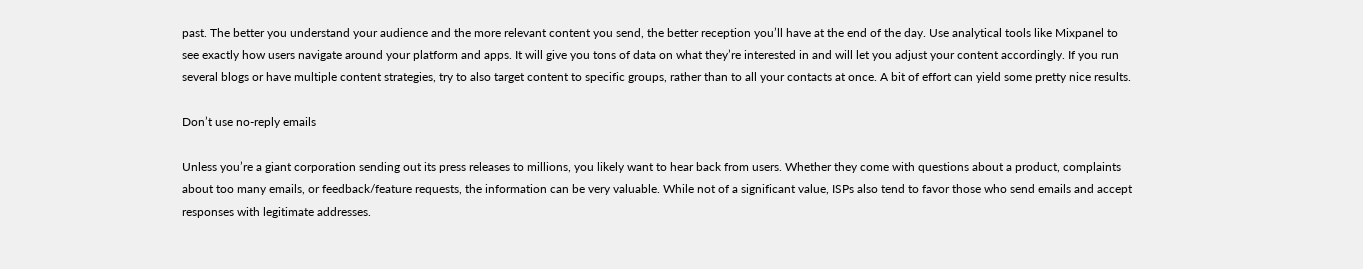past. The better you understand your audience and the more relevant content you send, the better reception you’ll have at the end of the day. Use analytical tools like Mixpanel to see exactly how users navigate around your platform and apps. It will give you tons of data on what they’re interested in and will let you adjust your content accordingly. If you run several blogs or have multiple content strategies, try to also target content to specific groups, rather than to all your contacts at once. A bit of effort can yield some pretty nice results.

Don’t use no-reply emails

Unless you’re a giant corporation sending out its press releases to millions, you likely want to hear back from users. Whether they come with questions about a product, complaints about too many emails, or feedback/feature requests, the information can be very valuable. While not of a significant value, ISPs also tend to favor those who send emails and accept responses with legitimate addresses.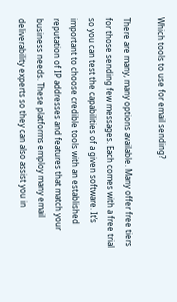Which tools to use for email sending?

There are many, many options available. Many offer free tiers for those sending few messages. Each comes with a free trial so you can test the capabilities of a given software. It’s important to choose credible tools with an established reputation of IP addresses and features that match your business needs. These platforms employ many email deliverability experts so they can also assist you in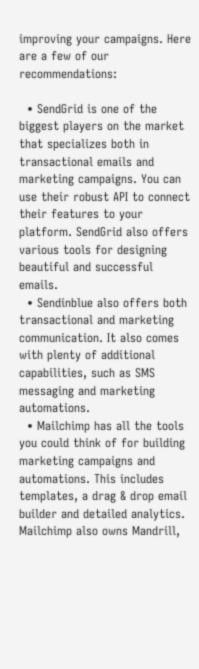improving your campaigns. Here are a few of our recommendations:

  • SendGrid is one of the biggest players on the market that specializes both in transactional emails and marketing campaigns. You can use their robust API to connect their features to your platform. SendGrid also offers various tools for designing beautiful and successful emails.
  • Sendinblue also offers both transactional and marketing communication. It also comes with plenty of additional capabilities, such as SMS messaging and marketing automations.
  • Mailchimp has all the tools you could think of for building marketing campaigns and automations. This includes templates, a drag & drop email builder and detailed analytics. Mailchimp also owns Mandrill,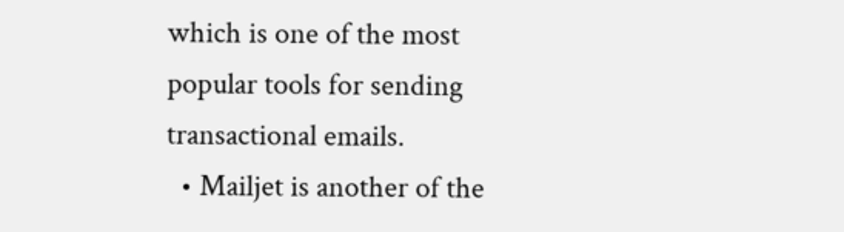which is one of the most popular tools for sending transactional emails.
  • Mailjet is another of the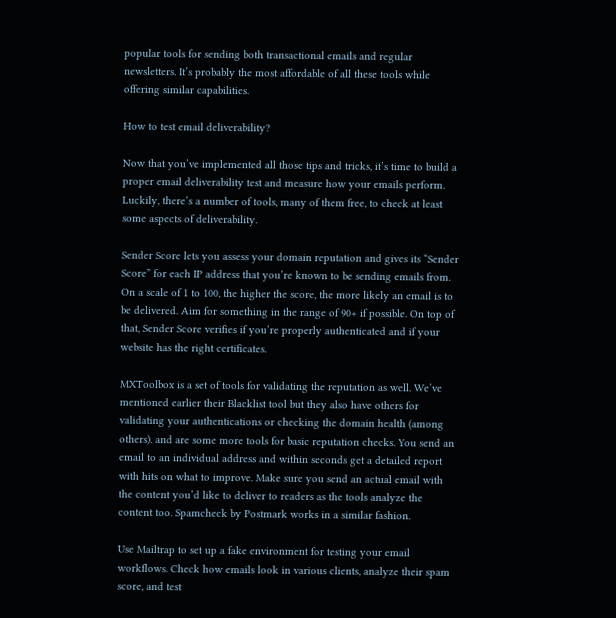popular tools for sending both transactional emails and regular newsletters. It’s probably the most affordable of all these tools while offering similar capabilities.

How to test email deliverability?

Now that you’ve implemented all those tips and tricks, it’s time to build a proper email deliverability test and measure how your emails perform. Luckily, there’s a number of tools, many of them free, to check at least some aspects of deliverability.

Sender Score lets you assess your domain reputation and gives its “Sender Score” for each IP address that you’re known to be sending emails from. On a scale of 1 to 100, the higher the score, the more likely an email is to be delivered. Aim for something in the range of 90+ if possible. On top of that, Sender Score verifies if you’re properly authenticated and if your website has the right certificates.

MXToolbox is a set of tools for validating the reputation as well. We’ve mentioned earlier their Blacklist tool but they also have others for validating your authentications or checking the domain health (among others). and are some more tools for basic reputation checks. You send an email to an individual address and within seconds get a detailed report with hits on what to improve. Make sure you send an actual email with the content you’d like to deliver to readers as the tools analyze the content too. Spamcheck by Postmark works in a similar fashion.

Use Mailtrap to set up a fake environment for testing your email workflows. Check how emails look in various clients, analyze their spam score, and test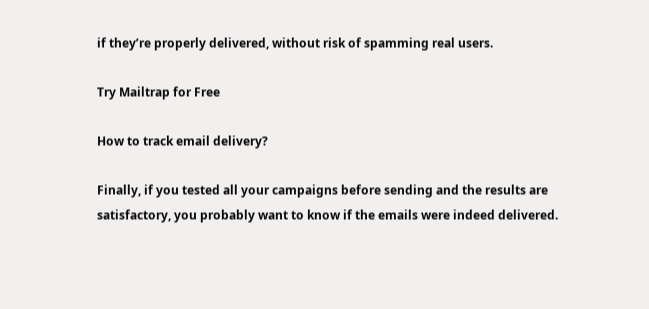if they’re properly delivered, without risk of spamming real users.

Try Mailtrap for Free

How to track email delivery?

Finally, if you tested all your campaigns before sending and the results are satisfactory, you probably want to know if the emails were indeed delivered.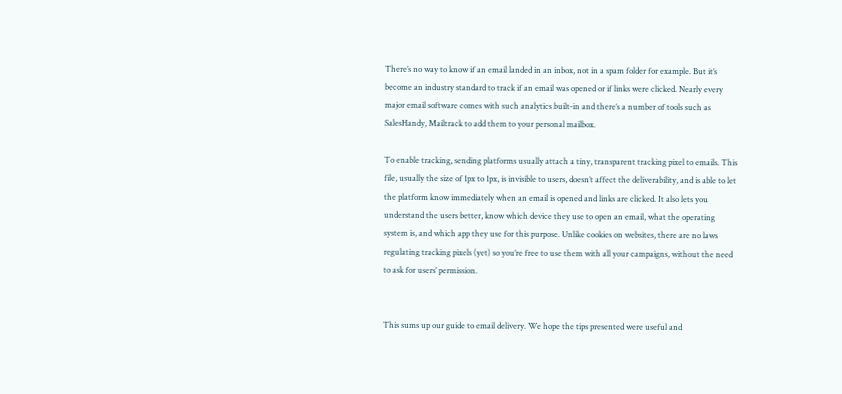There’s no way to know if an email landed in an inbox, not in a spam folder for example. But it’s become an industry standard to track if an email was opened or if links were clicked. Nearly every major email software comes with such analytics built-in and there’s a number of tools such as SalesHandy, Mailtrack to add them to your personal mailbox.

To enable tracking, sending platforms usually attach a tiny, transparent tracking pixel to emails. This file, usually the size of 1px to 1px, is invisible to users, doesn’t affect the deliverability, and is able to let the platform know immediately when an email is opened and links are clicked. It also lets you understand the users better, know which device they use to open an email, what the operating system is, and which app they use for this purpose. Unlike cookies on websites, there are no laws regulating tracking pixels (yet) so you’re free to use them with all your campaigns, without the need to ask for users’ permission.


This sums up our guide to email delivery. We hope the tips presented were useful and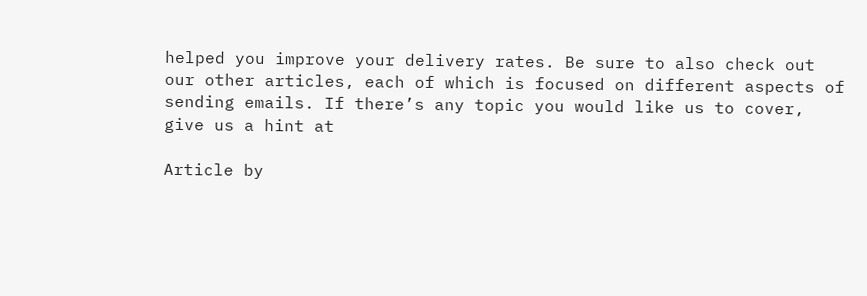helped you improve your delivery rates. Be sure to also check out our other articles, each of which is focused on different aspects of sending emails. If there’s any topic you would like us to cover, give us a hint at

Article by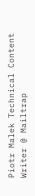Piotr Malek Technical Content Writer @ Mailtrap